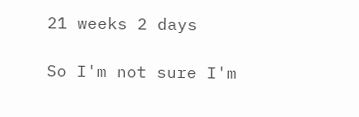21 weeks 2 days

So I'm not sure I'm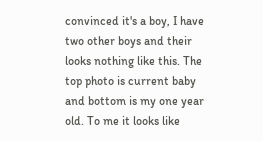convinced it's a boy, I have two other boys and their looks nothing like this. The top photo is current baby and bottom is my one year old. To me it looks like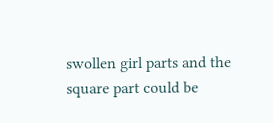swollen girl parts and the square part could be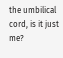the umbilical cord, is it just me?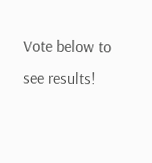Vote below to see results!